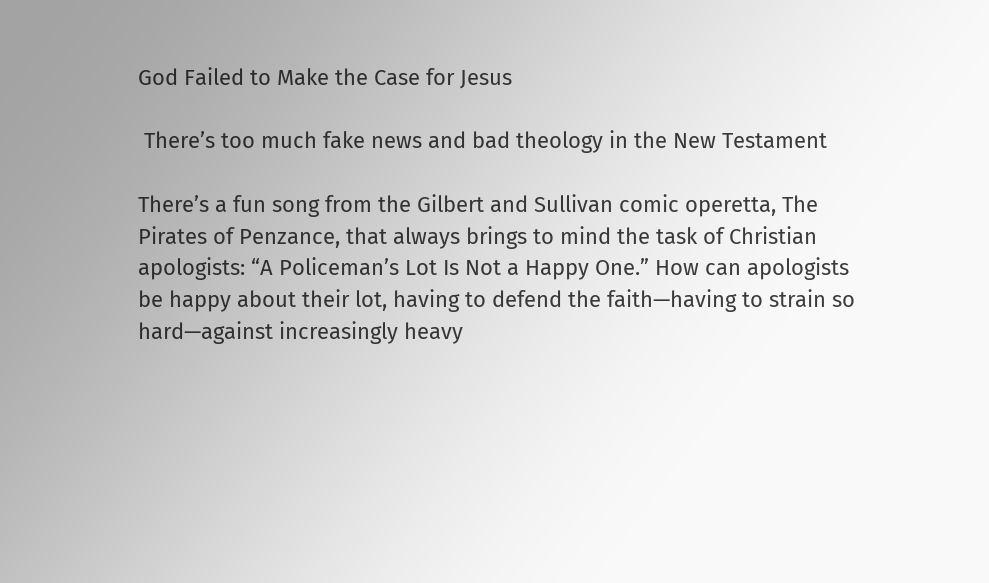God Failed to Make the Case for Jesus

 There’s too much fake news and bad theology in the New Testament

There’s a fun song from the Gilbert and Sullivan comic operetta, The Pirates of Penzance, that always brings to mind the task of Christian apologists: “A Policeman’s Lot Is Not a Happy One.” How can apologists be happy about their lot, having to defend the faith—having to strain so hard—against increasingly heavy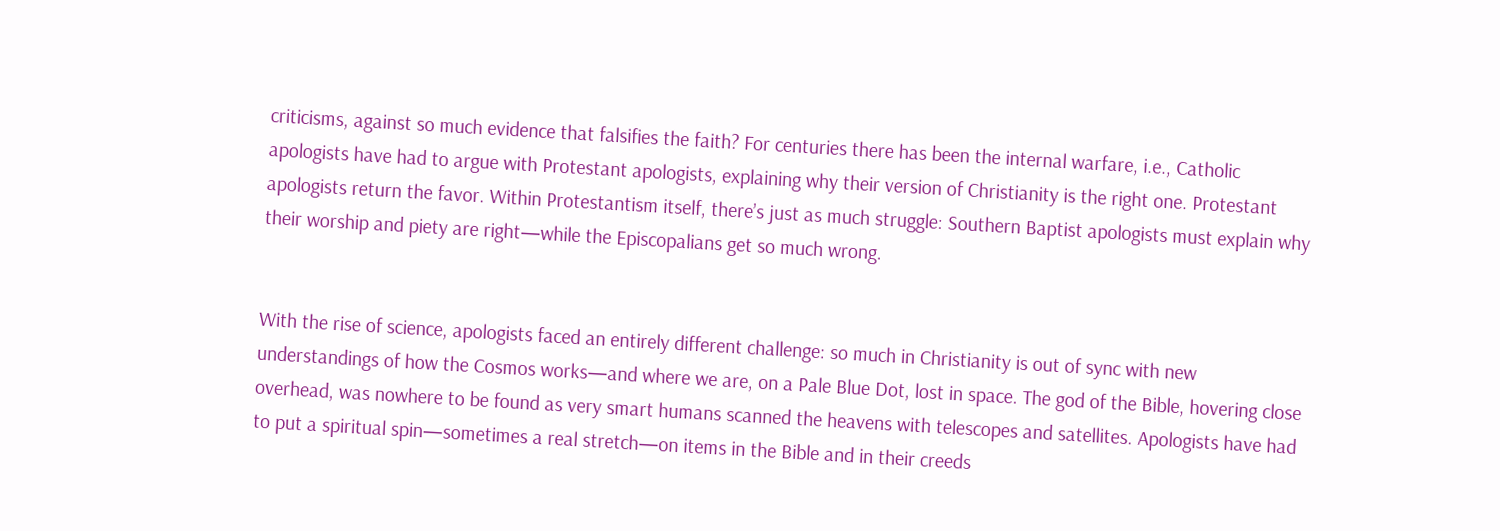criticisms, against so much evidence that falsifies the faith? For centuries there has been the internal warfare, i.e., Catholic apologists have had to argue with Protestant apologists, explaining why their version of Christianity is the right one. Protestant apologists return the favor. Within Protestantism itself, there’s just as much struggle: Southern Baptist apologists must explain why their worship and piety are right—while the Episcopalians get so much wrong.


With the rise of science, apologists faced an entirely different challenge: so much in Christianity is out of sync with new understandings of how the Cosmos works—and where we are, on a Pale Blue Dot, lost in space. The god of the Bible, hovering close overhead, was nowhere to be found as very smart humans scanned the heavens with telescopes and satellites. Apologists have had to put a spiritual spin—sometimes a real stretch—on items in the Bible and in their creeds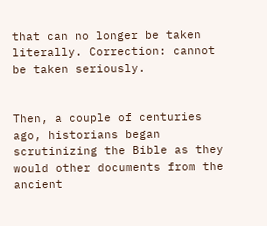that can no longer be taken literally. Correction: cannot be taken seriously.


Then, a couple of centuries ago, historians began scrutinizing the Bible as they would other documents from the ancient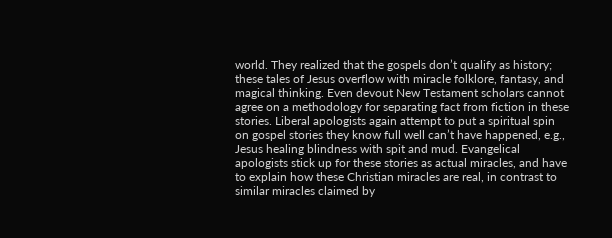world. They realized that the gospels don’t qualify as history; these tales of Jesus overflow with miracle folklore, fantasy, and magical thinking. Even devout New Testament scholars cannot agree on a methodology for separating fact from fiction in these stories. Liberal apologists again attempt to put a spiritual spin on gospel stories they know full well can’t have happened, e.g., Jesus healing blindness with spit and mud. Evangelical apologists stick up for these stories as actual miracles, and have to explain how these Christian miracles are real, in contrast to similar miracles claimed by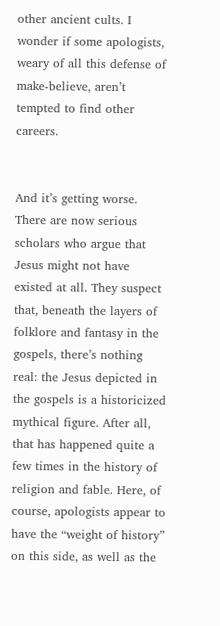other ancient cults. I wonder if some apologists, weary of all this defense of make-believe, aren’t tempted to find other careers.


And it’s getting worse. There are now serious scholars who argue that Jesus might not have existed at all. They suspect that, beneath the layers of folklore and fantasy in the gospels, there’s nothing real: the Jesus depicted in the gospels is a historicized mythical figure. After all, that has happened quite a few times in the history of religion and fable. Here, of course, apologists appear to have the “weight of history” on this side, as well as the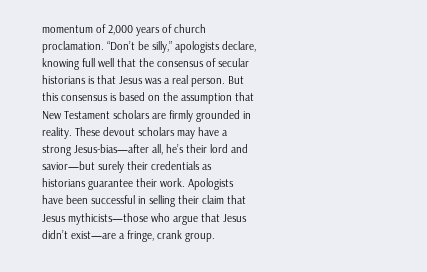momentum of 2,000 years of church proclamation. “Don’t be silly,” apologists declare, knowing full well that the consensus of secular historians is that Jesus was a real person. But this consensus is based on the assumption that New Testament scholars are firmly grounded in reality. These devout scholars may have a strong Jesus-bias—after all, he’s their lord and savior—but surely their credentials as historians guarantee their work. Apologists have been successful in selling their claim that Jesus mythicists—those who argue that Jesus didn’t exist—are a fringe, crank group.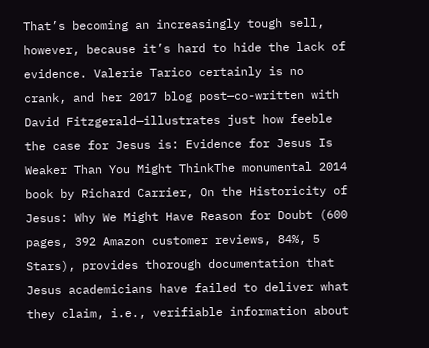That’s becoming an increasingly tough sell, however, because it’s hard to hide the lack of evidence. Valerie Tarico certainly is no crank, and her 2017 blog post—co-written with David Fitzgerald—illustrates just how feeble the case for Jesus is: Evidence for Jesus Is Weaker Than You Might ThinkThe monumental 2014 book by Richard Carrier, On the Historicity of Jesus: Why We Might Have Reason for Doubt (600 pages, 392 Amazon customer reviews, 84%, 5 Stars), provides thorough documentation that Jesus academicians have failed to deliver what they claim, i.e., verifiable information about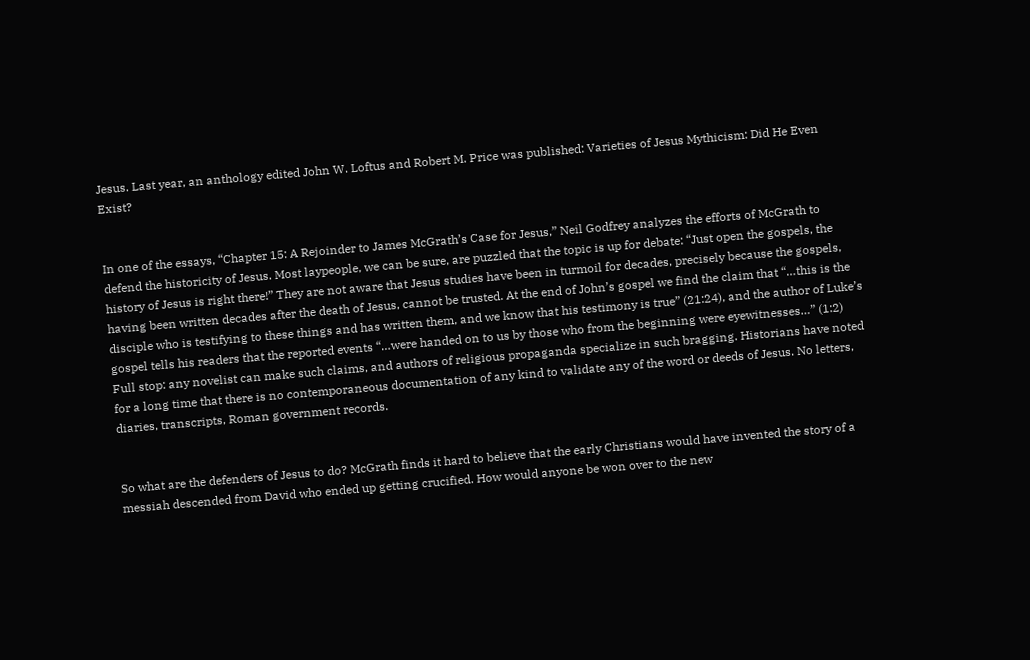Jesus. Last year, an anthology edited John W. Loftus and Robert M. Price was published: Varieties of Jesus Mythicism: Did He Even Exist?


In one of the essays, “Chapter 15: A Rejoinder to James McGrath’s Case for Jesus,” Neil Godfrey analyzes the efforts of McGrath to defend the historicity of Jesus. Most laypeople, we can be sure, are puzzled that the topic is up for debate: “Just open the gospels, the history of Jesus is right there!” They are not aware that Jesus studies have been in turmoil for decades, precisely because the gospels, having been written decades after the death of Jesus, cannot be trusted. At the end of John’s gospel we find the claim that “…this is the disciple who is testifying to these things and has written them, and we know that his testimony is true” (21:24), and the author of Luke’s gospel tells his readers that the reported events “…were handed on to us by those who from the beginning were eyewitnesses…” (1:2) Full stop: any novelist can make such claims, and authors of religious propaganda specialize in such bragging. Historians have noted for a long time that there is no contemporaneous documentation of any kind to validate any of the word or deeds of Jesus. No letters, diaries, transcripts, Roman government records.


So what are the defenders of Jesus to do? McGrath finds it hard to believe that the early Christians would have invented the story of a messiah descended from David who ended up getting crucified. How would anyone be won over to the new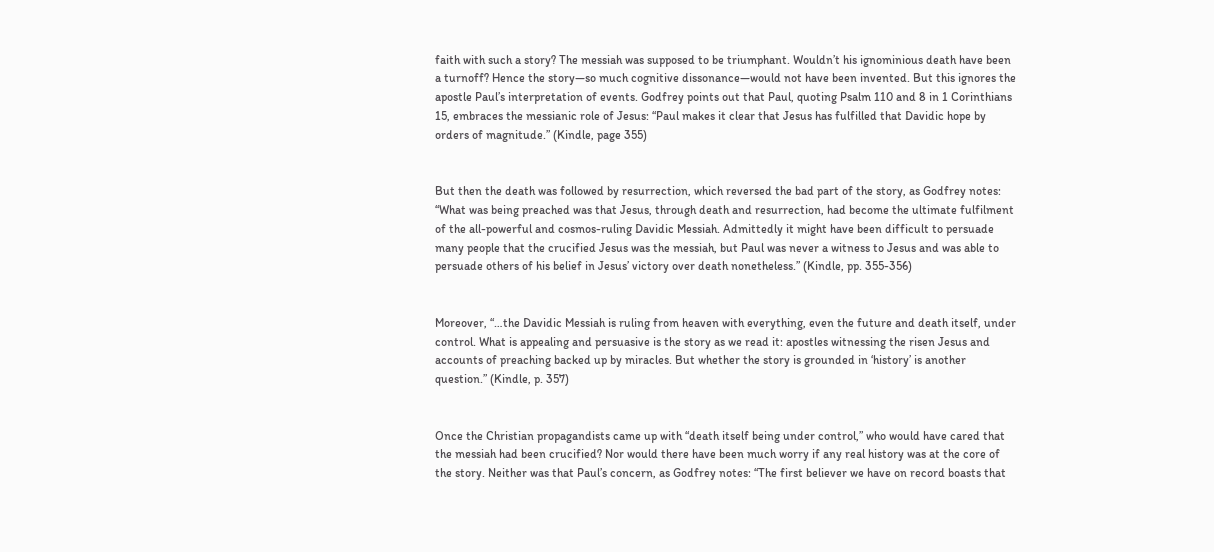faith with such a story? The messiah was supposed to be triumphant. Wouldn’t his ignominious death have been a turnoff? Hence the story—so much cognitive dissonance—would not have been invented. But this ignores the apostle Paul’s interpretation of events. Godfrey points out that Paul, quoting Psalm 110 and 8 in 1 Corinthians 15, embraces the messianic role of Jesus: “Paul makes it clear that Jesus has fulfilled that Davidic hope by orders of magnitude.” (Kindle, page 355)


But then the death was followed by resurrection, which reversed the bad part of the story, as Godfrey notes: “What was being preached was that Jesus, through death and resurrection, had become the ultimate fulfilment of the all-powerful and cosmos-ruling Davidic Messiah. Admittedly it might have been difficult to persuade many people that the crucified Jesus was the messiah, but Paul was never a witness to Jesus and was able to persuade others of his belief in Jesus’ victory over death nonetheless.” (Kindle, pp. 355-356)


Moreover, “…the Davidic Messiah is ruling from heaven with everything, even the future and death itself, under control. What is appealing and persuasive is the story as we read it: apostles witnessing the risen Jesus and accounts of preaching backed up by miracles. But whether the story is grounded in ‘history’ is another question.” (Kindle, p. 357)


Once the Christian propagandists came up with “death itself being under control,” who would have cared that the messiah had been crucified? Nor would there have been much worry if any real history was at the core of the story. Neither was that Paul’s concern, as Godfrey notes: “The first believer we have on record boasts that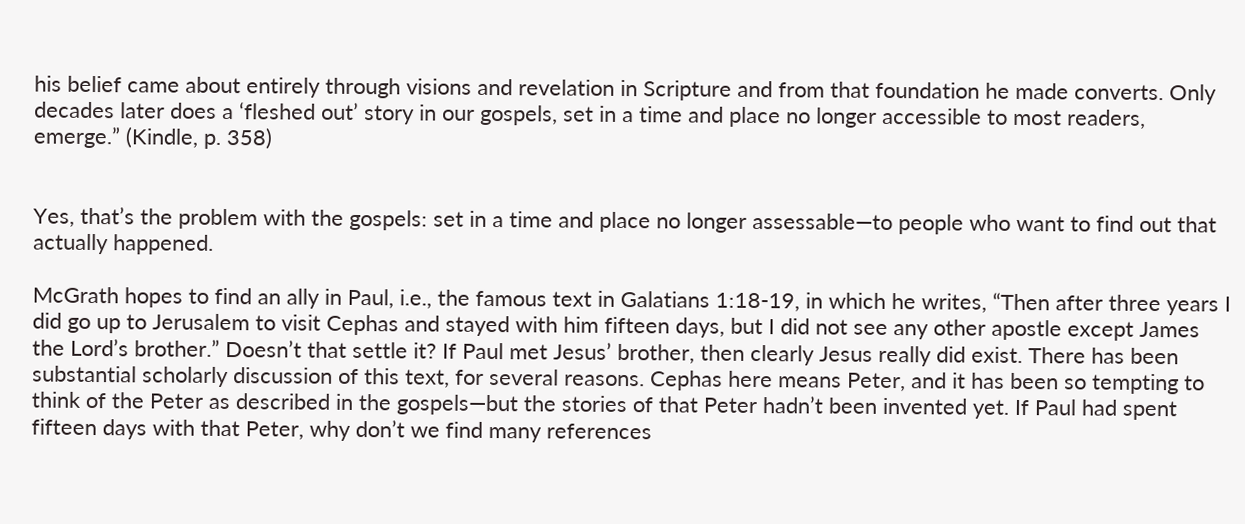his belief came about entirely through visions and revelation in Scripture and from that foundation he made converts. Only decades later does a ‘fleshed out’ story in our gospels, set in a time and place no longer accessible to most readers, emerge.” (Kindle, p. 358)


Yes, that’s the problem with the gospels: set in a time and place no longer assessable—to people who want to find out that actually happened.

McGrath hopes to find an ally in Paul, i.e., the famous text in Galatians 1:18-19, in which he writes, “Then after three years I did go up to Jerusalem to visit Cephas and stayed with him fifteen days, but I did not see any other apostle except James the Lord’s brother.” Doesn’t that settle it? If Paul met Jesus’ brother, then clearly Jesus really did exist. There has been substantial scholarly discussion of this text, for several reasons. Cephas here means Peter, and it has been so tempting to think of the Peter as described in the gospels—but the stories of that Peter hadn’t been invented yet. If Paul had spent fifteen days with that Peter, why don’t we find many references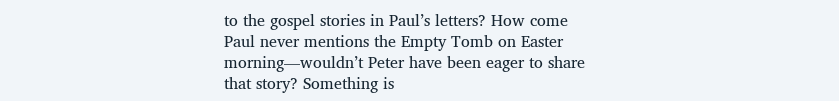to the gospel stories in Paul’s letters? How come Paul never mentions the Empty Tomb on Easter morning—wouldn’t Peter have been eager to share that story? Something is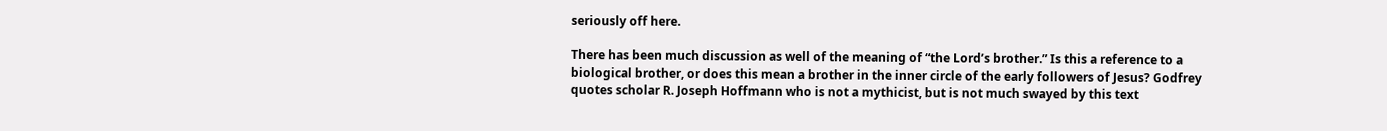seriously off here.

There has been much discussion as well of the meaning of “the Lord’s brother.” Is this a reference to a biological brother, or does this mean a brother in the inner circle of the early followers of Jesus? Godfrey quotes scholar R. Joseph Hoffmann who is not a mythicist, but is not much swayed by this text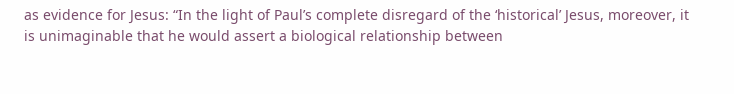as evidence for Jesus: “In the light of Paul’s complete disregard of the ‘historical’ Jesus, moreover, it is unimaginable that he would assert a biological relationship between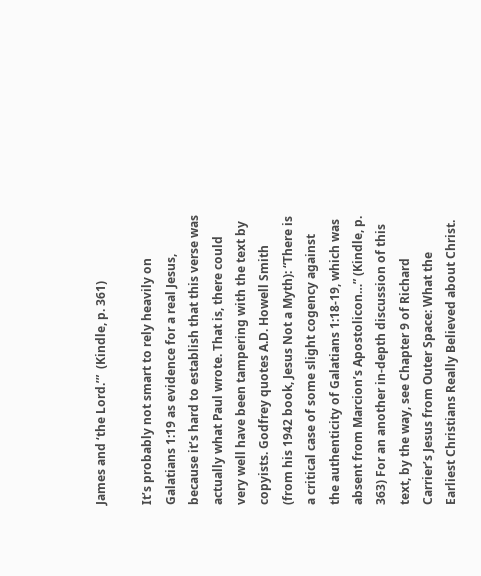James and ‘the Lord.’”  (Kindle, p. 361)

It’s probably not smart to rely heavily on Galatians 1:19 as evidence for a real Jesus, because it’s hard to establish that this verse was actually what Paul wrote. That is, there could very well have been tampering with the text by copyists. Godfrey quotes A.D. Howell Smith (from his 1942 book, Jesus Not a Myth): “There is a critical case of some slight cogency against the authenticity of Galatians 1:18-19, which was absent from Marcion’s Apostolicon…” (Kindle, p. 363) For an another in-depth discussion of this text, by the way, see Chapter 9 of Richard Carrier’s Jesus from Outer Space: What the Earliest Christians Really Believed about Christ.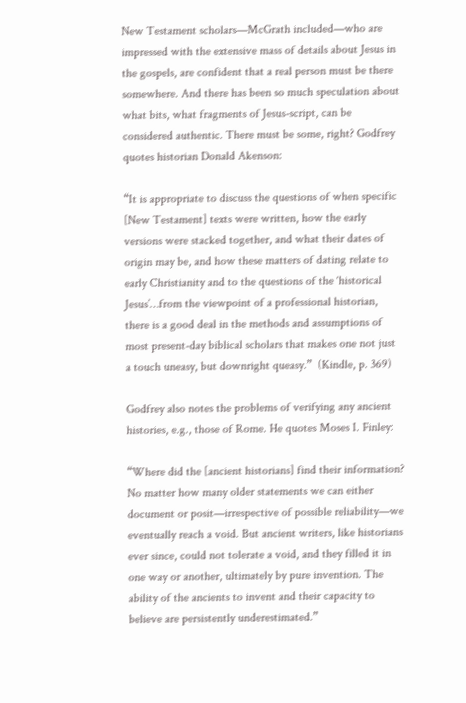New Testament scholars—McGrath included—who are impressed with the extensive mass of details about Jesus in the gospels, are confident that a real person must be there somewhere. And there has been so much speculation about what bits, what fragments of Jesus-script, can be considered authentic. There must be some, right? Godfrey quotes historian Donald Akenson:

“It is appropriate to discuss the questions of when specific [New Testament] texts were written, how the early versions were stacked together, and what their dates of origin may be, and how these matters of dating relate to early Christianity and to the questions of the ‘historical Jesus’…from the viewpoint of a professional historian, there is a good deal in the methods and assumptions of most present-day biblical scholars that makes one not just a touch uneasy, but downright queasy.”  (Kindle, p. 369)

Godfrey also notes the problems of verifying any ancient histories, e.g., those of Rome. He quotes Moses I. Finley:

“Where did the [ancient historians] find their information? No matter how many older statements we can either document or posit—irrespective of possible reliability—we eventually reach a void. But ancient writers, like historians ever since, could not tolerate a void, and they filled it in one way or another, ultimately by pure invention. The ability of the ancients to invent and their capacity to believe are persistently underestimated.”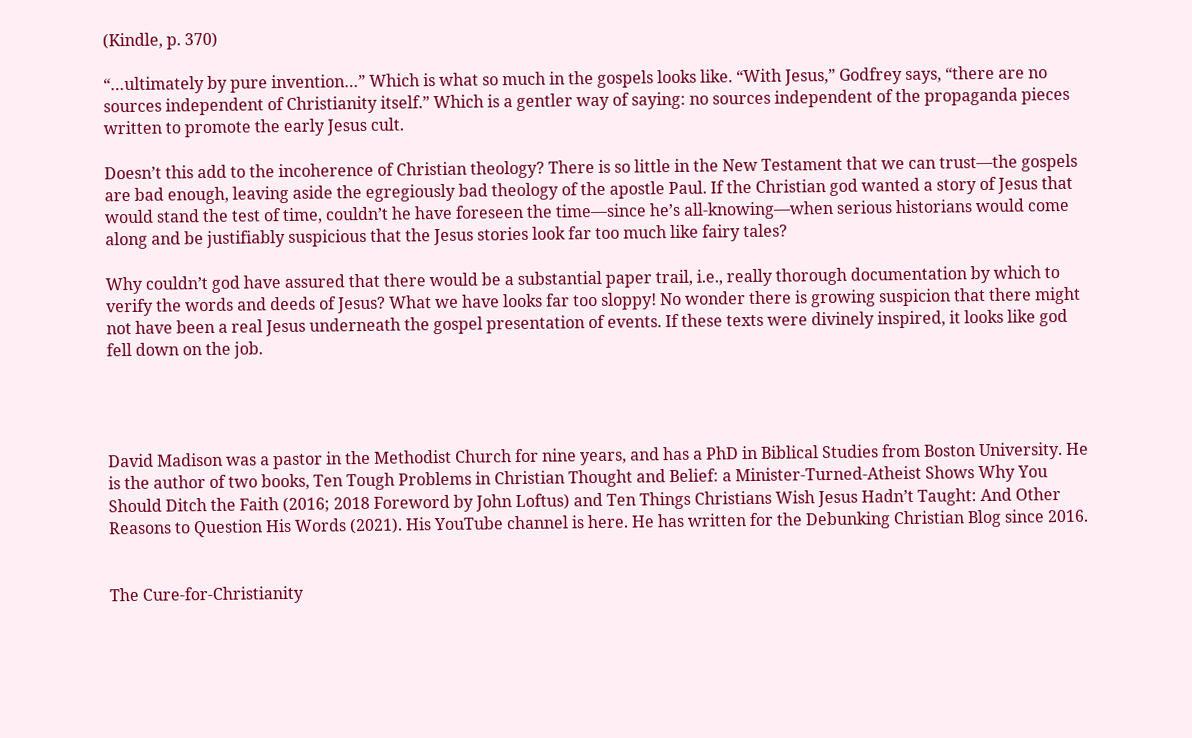(Kindle, p. 370)

“…ultimately by pure invention…” Which is what so much in the gospels looks like. “With Jesus,” Godfrey says, “there are no sources independent of Christianity itself.” Which is a gentler way of saying: no sources independent of the propaganda pieces written to promote the early Jesus cult.

Doesn’t this add to the incoherence of Christian theology? There is so little in the New Testament that we can trust—the gospels are bad enough, leaving aside the egregiously bad theology of the apostle Paul. If the Christian god wanted a story of Jesus that would stand the test of time, couldn’t he have foreseen the time—since he’s all-knowing—when serious historians would come along and be justifiably suspicious that the Jesus stories look far too much like fairy tales?

Why couldn’t god have assured that there would be a substantial paper trail, i.e., really thorough documentation by which to verify the words and deeds of Jesus? What we have looks far too sloppy! No wonder there is growing suspicion that there might not have been a real Jesus underneath the gospel presentation of events. If these texts were divinely inspired, it looks like god fell down on the job.




David Madison was a pastor in the Methodist Church for nine years, and has a PhD in Biblical Studies from Boston University. He is the author of two books, Ten Tough Problems in Christian Thought and Belief: a Minister-Turned-Atheist Shows Why You Should Ditch the Faith (2016; 2018 Foreword by John Loftus) and Ten Things Christians Wish Jesus Hadn’t Taught: And Other Reasons to Question His Words (2021). His YouTube channel is here. He has written for the Debunking Christian Blog since 2016.


The Cure-for-Christianity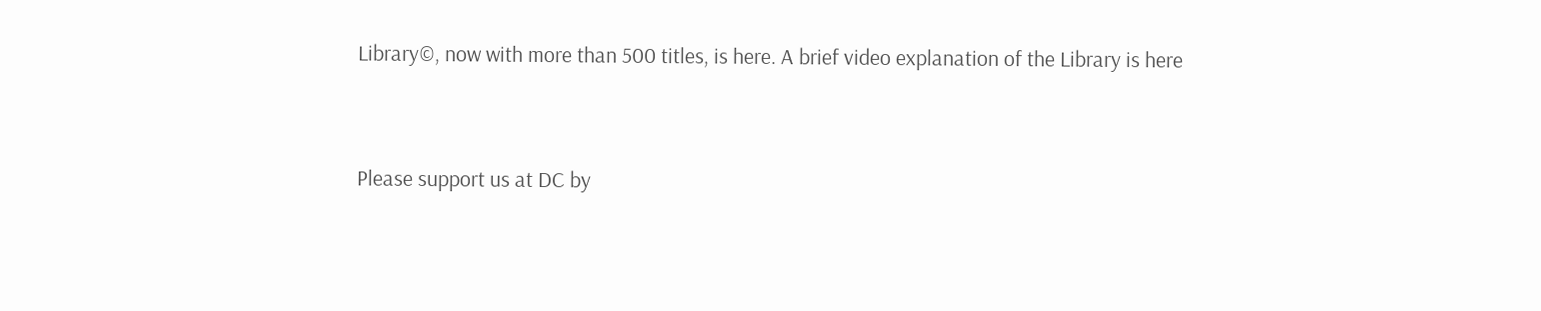Library©, now with more than 500 titles, is here. A brief video explanation of the Library is here


Please support us at DC by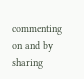commenting on and by sharing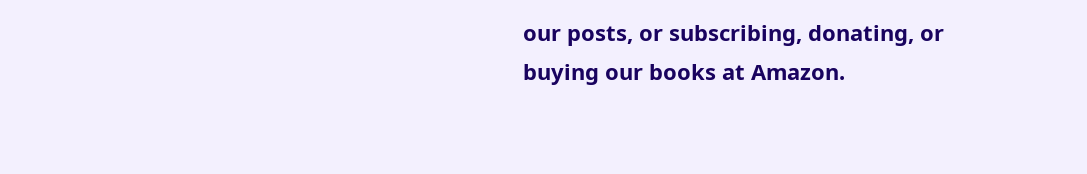our posts, or subscribing, donating, or buying our books at Amazon.